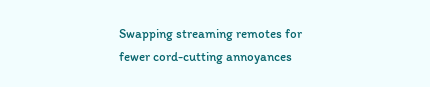Swapping streaming remotes for fewer cord-cutting annoyances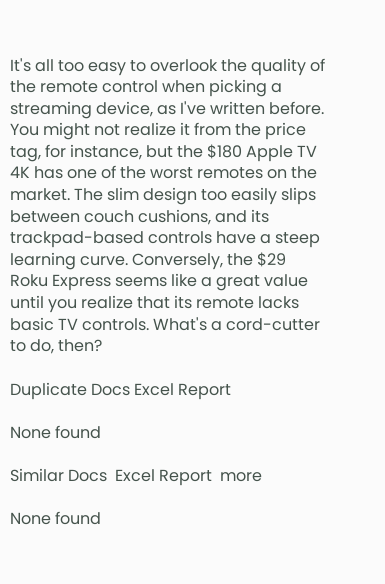It's all too easy to overlook the quality of the remote control when picking a streaming device, as I've written before. You might not realize it from the price tag, for instance, but the $180 Apple TV 4K has one of the worst remotes on the market. The slim design too easily slips between couch cushions, and its trackpad-based controls have a steep learning curve. Conversely, the $29 Roku Express seems like a great value until you realize that its remote lacks basic TV controls. What's a cord-cutter to do, then?

Duplicate Docs Excel Report

None found

Similar Docs  Excel Report  more

None found